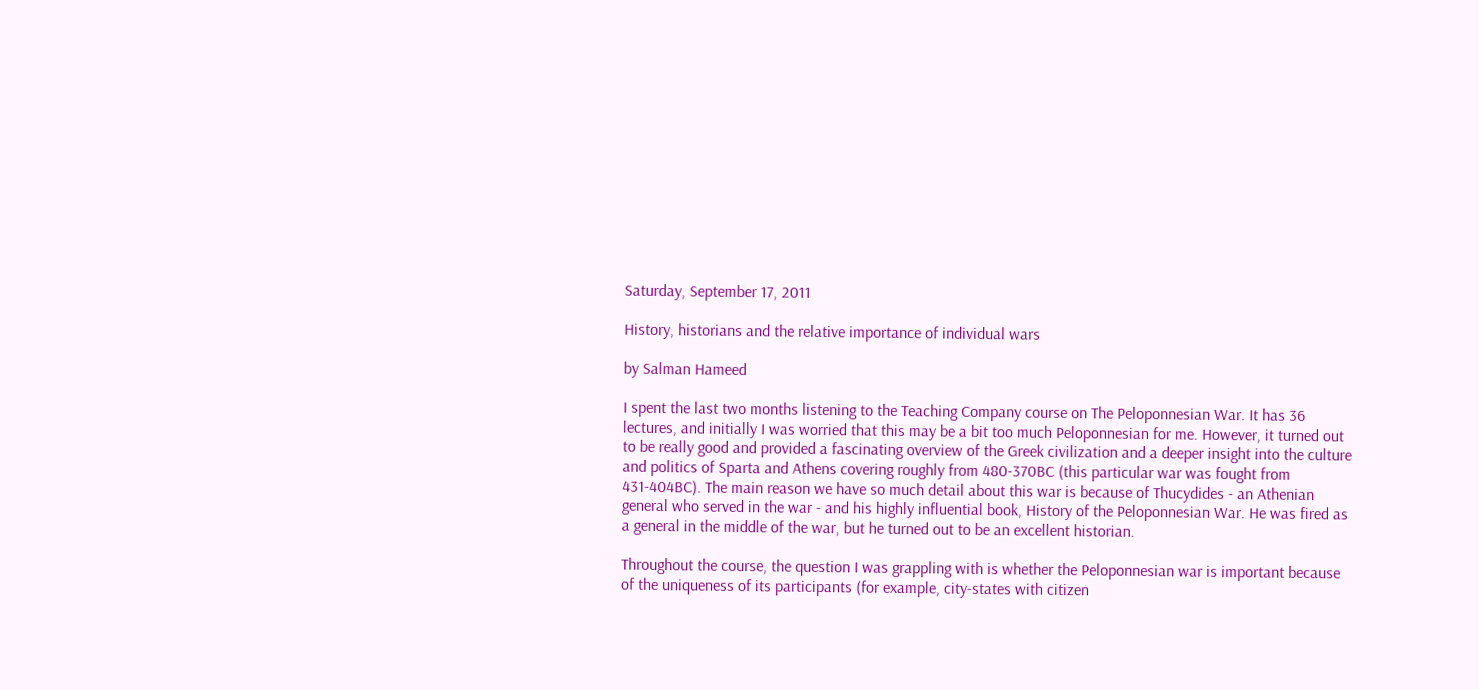Saturday, September 17, 2011

History, historians and the relative importance of individual wars

by Salman Hameed

I spent the last two months listening to the Teaching Company course on The Peloponnesian War. It has 36 lectures, and initially I was worried that this may be a bit too much Peloponnesian for me. However, it turned out to be really good and provided a fascinating overview of the Greek civilization and a deeper insight into the culture and politics of Sparta and Athens covering roughly from 480-370BC (this particular war was fought from 431-404BC). The main reason we have so much detail about this war is because of Thucydides - an Athenian general who served in the war - and his highly influential book, History of the Peloponnesian War. He was fired as a general in the middle of the war, but he turned out to be an excellent historian.

Throughout the course, the question I was grappling with is whether the Peloponnesian war is important because of the uniqueness of its participants (for example, city-states with citizen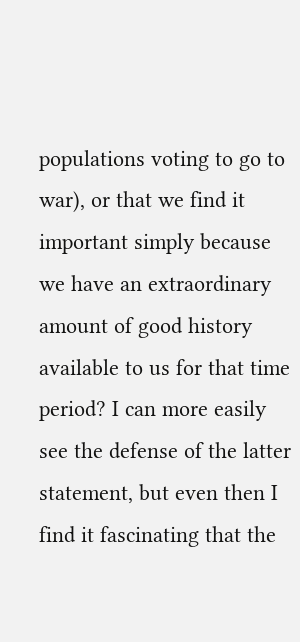populations voting to go to war), or that we find it important simply because we have an extraordinary amount of good history available to us for that time period? I can more easily see the defense of the latter statement, but even then I find it fascinating that the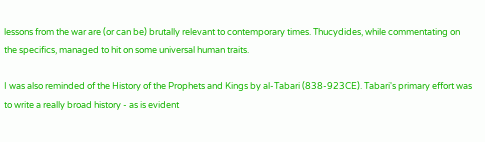lessons from the war are (or can be) brutally relevant to contemporary times. Thucydides, while commentating on the specifics, managed to hit on some universal human traits.

I was also reminded of the History of the Prophets and Kings by al-Tabari (838-923CE). Tabari's primary effort was to write a really broad history - as is evident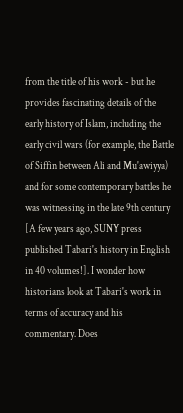from the title of his work - but he provides fascinating details of the early history of Islam, including the early civil wars (for example, the Battle of Siffin between Ali and Mu'awiyya) and for some contemporary battles he was witnessing in the late 9th century [A few years ago, SUNY press published Tabari's history in English in 40 volumes!]. I wonder how historians look at Tabari's work in terms of accuracy and his commentary. Does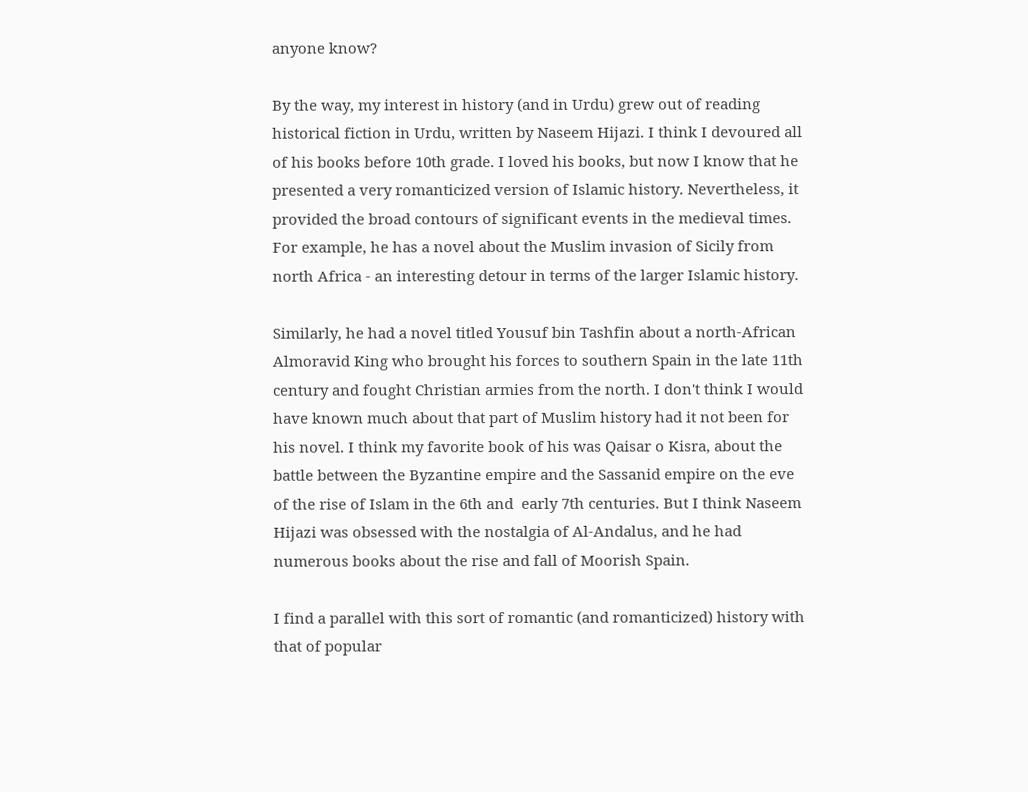anyone know?

By the way, my interest in history (and in Urdu) grew out of reading historical fiction in Urdu, written by Naseem Hijazi. I think I devoured all of his books before 10th grade. I loved his books, but now I know that he presented a very romanticized version of Islamic history. Nevertheless, it provided the broad contours of significant events in the medieval times. For example, he has a novel about the Muslim invasion of Sicily from north Africa - an interesting detour in terms of the larger Islamic history.

Similarly, he had a novel titled Yousuf bin Tashfin about a north-African Almoravid King who brought his forces to southern Spain in the late 11th century and fought Christian armies from the north. I don't think I would have known much about that part of Muslim history had it not been for his novel. I think my favorite book of his was Qaisar o Kisra, about the battle between the Byzantine empire and the Sassanid empire on the eve of the rise of Islam in the 6th and  early 7th centuries. But I think Naseem Hijazi was obsessed with the nostalgia of Al-Andalus, and he had numerous books about the rise and fall of Moorish Spain.

I find a parallel with this sort of romantic (and romanticized) history with that of popular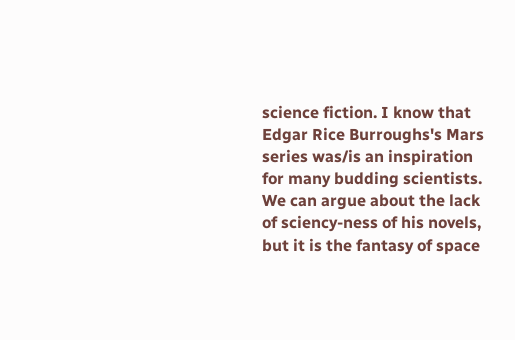science fiction. I know that Edgar Rice Burroughs's Mars series was/is an inspiration for many budding scientists. We can argue about the lack of sciency-ness of his novels, but it is the fantasy of space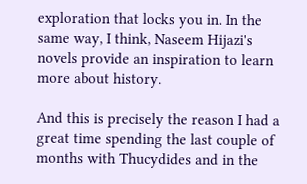exploration that locks you in. In the same way, I think, Naseem Hijazi's novels provide an inspiration to learn more about history.

And this is precisely the reason I had a great time spending the last couple of months with Thucydides and in the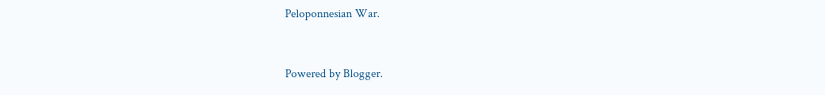Peloponnesian War.


Powered by Blogger.